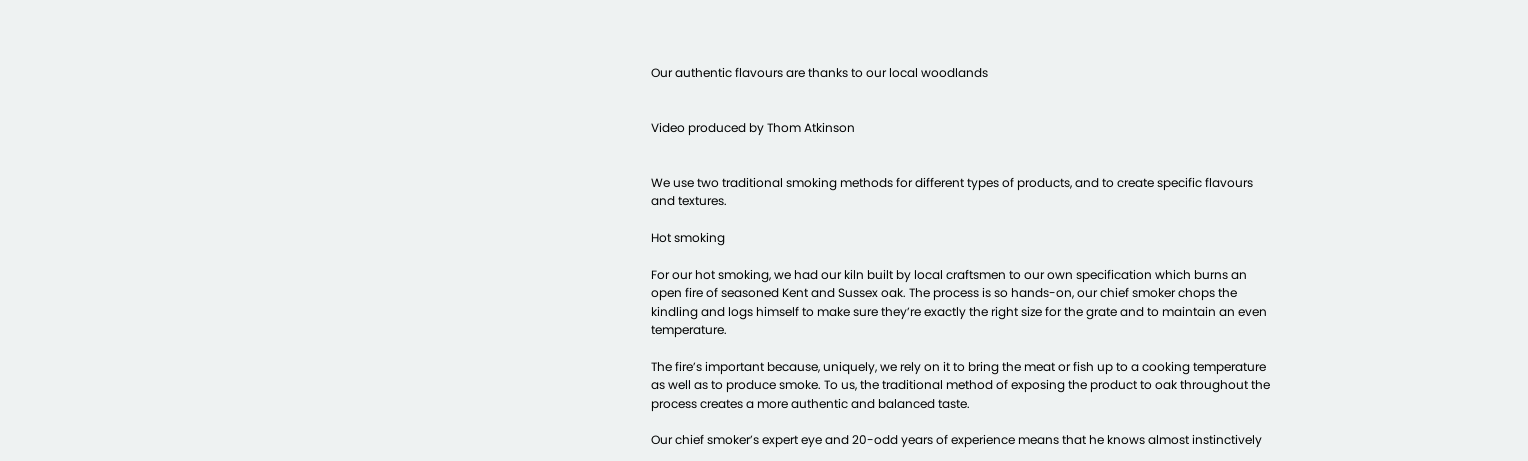Our authentic flavours are thanks to our local woodlands


Video produced by Thom Atkinson


We use two traditional smoking methods for different types of products, and to create specific flavours and textures.

Hot smoking

For our hot smoking, we had our kiln built by local craftsmen to our own specification which burns an open fire of seasoned Kent and Sussex oak. The process is so hands-on, our chief smoker chops the kindling and logs himself to make sure they’re exactly the right size for the grate and to maintain an even temperature.

The fire’s important because, uniquely, we rely on it to bring the meat or fish up to a cooking temperature as well as to produce smoke. To us, the traditional method of exposing the product to oak throughout the process creates a more authentic and balanced taste.

Our chief smoker’s expert eye and 20-odd years of experience means that he knows almost instinctively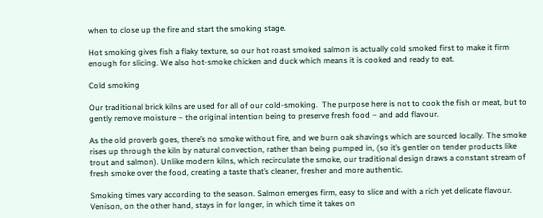when to close up the fire and start the smoking stage.

Hot smoking gives fish a flaky texture, so our hot roast smoked salmon is actually cold smoked first to make it firm enough for slicing. We also hot-smoke chicken and duck which means it is cooked and ready to eat.

Cold smoking

Our traditional brick kilns are used for all of our cold-smoking.  The purpose here is not to cook the fish or meat, but to gently remove moisture – the original intention being to preserve fresh food – and add flavour.

As the old proverb goes, there’s no smoke without fire, and we burn oak shavings which are sourced locally. The smoke rises up through the kiln by natural convection, rather than being pumped in, (so it’s gentler on tender products like trout and salmon). Unlike modern kilns, which recirculate the smoke, our traditional design draws a constant stream of fresh smoke over the food, creating a taste that’s cleaner, fresher and more authentic.

Smoking times vary according to the season. Salmon emerges firm, easy to slice and with a rich yet delicate flavour. Venison, on the other hand, stays in for longer, in which time it takes on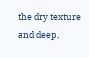the dry texture and deep,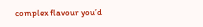complex flavour you’d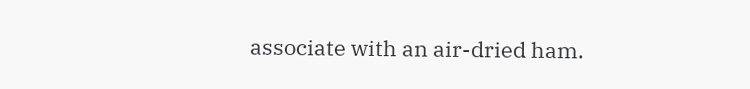associate with an air-dried ham.